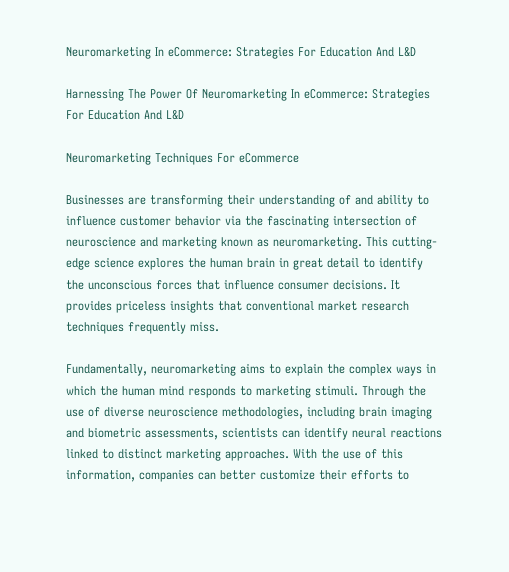Neuromarketing In eCommerce: Strategies For Education And L&D

Harnessing The Power Of Neuromarketing In eCommerce: Strategies For Education And L&D

Neuromarketing Techniques For eCommerce

Businesses are transforming their understanding of and ability to influence customer behavior via the fascinating intersection of neuroscience and marketing known as neuromarketing. This cutting-edge science explores the human brain in great detail to identify the unconscious forces that influence consumer decisions. It provides priceless insights that conventional market research techniques frequently miss.

Fundamentally, neuromarketing aims to explain the complex ways in which the human mind responds to marketing stimuli. Through the use of diverse neuroscience methodologies, including brain imaging and biometric assessments, scientists can identify neural reactions linked to distinct marketing approaches. With the use of this information, companies can better customize their efforts to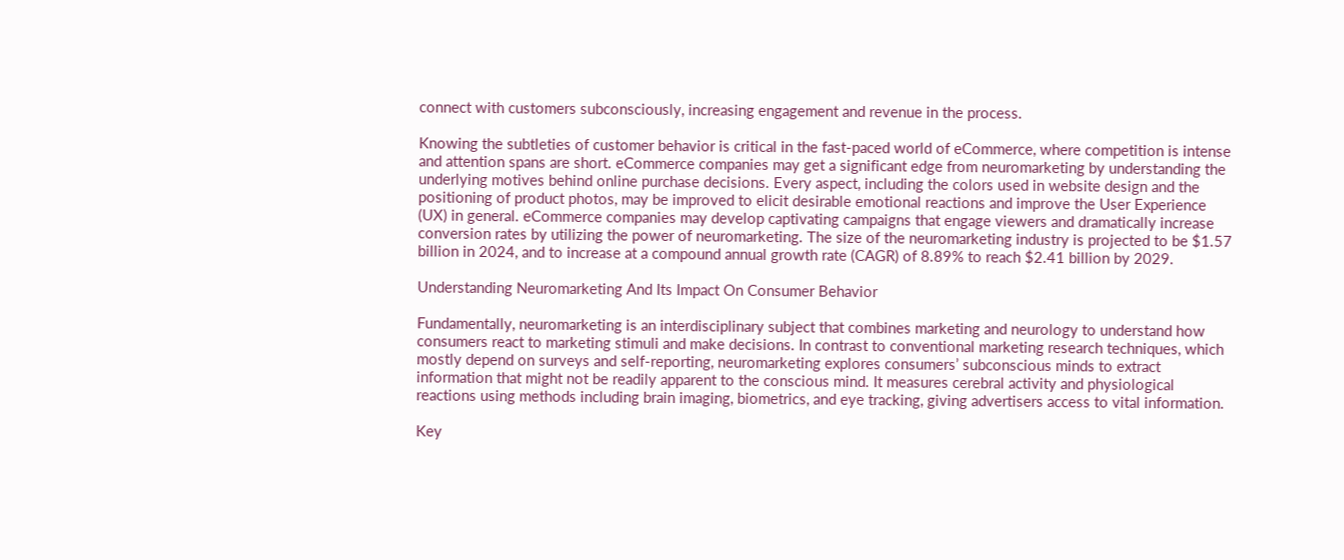connect with customers subconsciously, increasing engagement and revenue in the process.

Knowing the subtleties of customer behavior is critical in the fast-paced world of eCommerce, where competition is intense and attention spans are short. eCommerce companies may get a significant edge from neuromarketing by understanding the underlying motives behind online purchase decisions. Every aspect, including the colors used in website design and the positioning of product photos, may be improved to elicit desirable emotional reactions and improve the User Experience (UX) in general. eCommerce companies may develop captivating campaigns that engage viewers and dramatically increase conversion rates by utilizing the power of neuromarketing. The size of the neuromarketing industry is projected to be $1.57 billion in 2024, and to increase at a compound annual growth rate (CAGR) of 8.89% to reach $2.41 billion by 2029.

Understanding Neuromarketing And Its Impact On Consumer Behavior

Fundamentally, neuromarketing is an interdisciplinary subject that combines marketing and neurology to understand how consumers react to marketing stimuli and make decisions. In contrast to conventional marketing research techniques, which mostly depend on surveys and self-reporting, neuromarketing explores consumers’ subconscious minds to extract information that might not be readily apparent to the conscious mind. It measures cerebral activity and physiological reactions using methods including brain imaging, biometrics, and eye tracking, giving advertisers access to vital information.

Key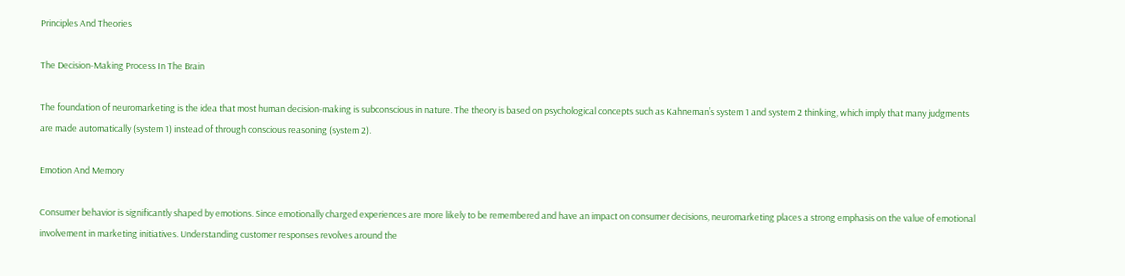Principles And Theories

The Decision-Making Process In The Brain

The foundation of neuromarketing is the idea that most human decision-making is subconscious in nature. The theory is based on psychological concepts such as Kahneman’s system 1 and system 2 thinking, which imply that many judgments are made automatically (system 1) instead of through conscious reasoning (system 2).

Emotion And Memory

Consumer behavior is significantly shaped by emotions. Since emotionally charged experiences are more likely to be remembered and have an impact on consumer decisions, neuromarketing places a strong emphasis on the value of emotional involvement in marketing initiatives. Understanding customer responses revolves around the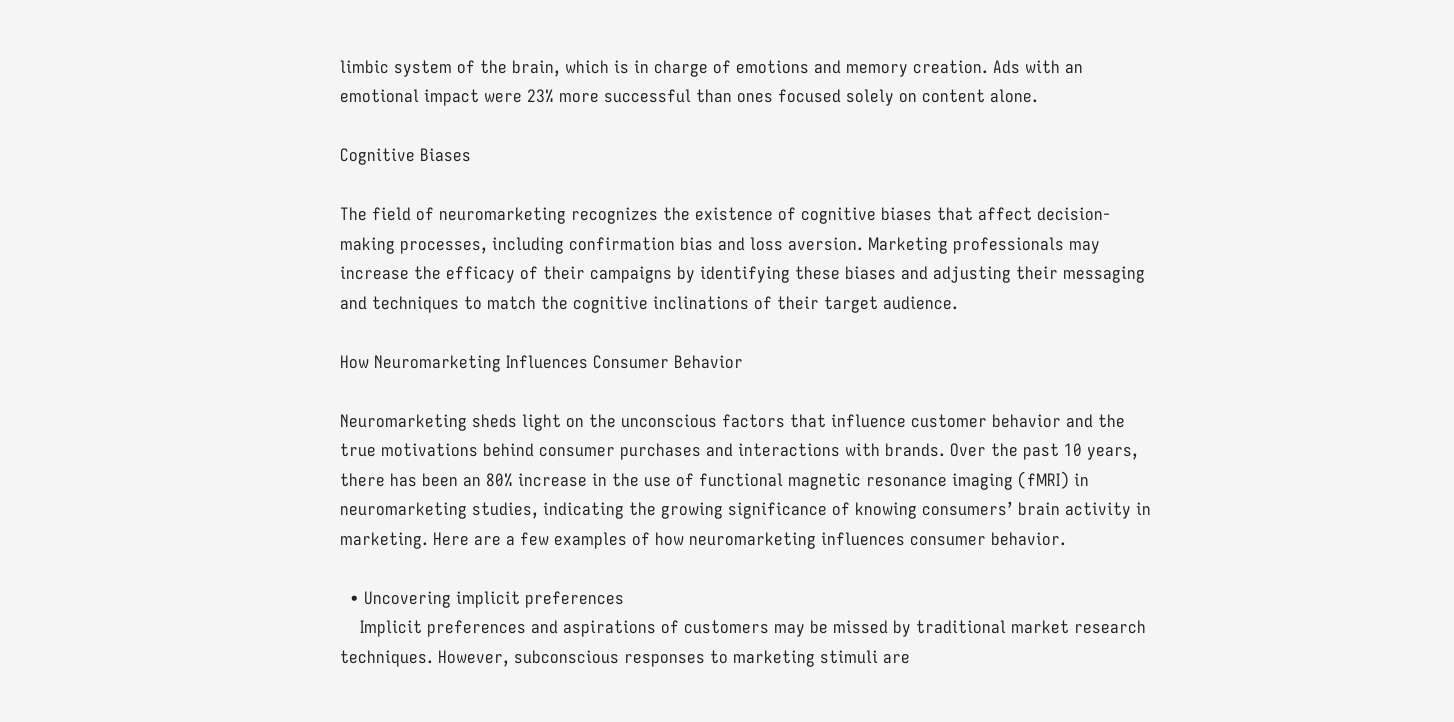limbic system of the brain, which is in charge of emotions and memory creation. Ads with an emotional impact were 23% more successful than ones focused solely on content alone.

Cognitive Biases

The field of neuromarketing recognizes the existence of cognitive biases that affect decision-making processes, including confirmation bias and loss aversion. Marketing professionals may increase the efficacy of their campaigns by identifying these biases and adjusting their messaging and techniques to match the cognitive inclinations of their target audience.

How Neuromarketing Influences Consumer Behavior

Neuromarketing sheds light on the unconscious factors that influence customer behavior and the true motivations behind consumer purchases and interactions with brands. Over the past 10 years, there has been an 80% increase in the use of functional magnetic resonance imaging (fMRI) in neuromarketing studies, indicating the growing significance of knowing consumers’ brain activity in marketing. Here are a few examples of how neuromarketing influences consumer behavior.

  • Uncovering implicit preferences
    Implicit preferences and aspirations of customers may be missed by traditional market research techniques. However, subconscious responses to marketing stimuli are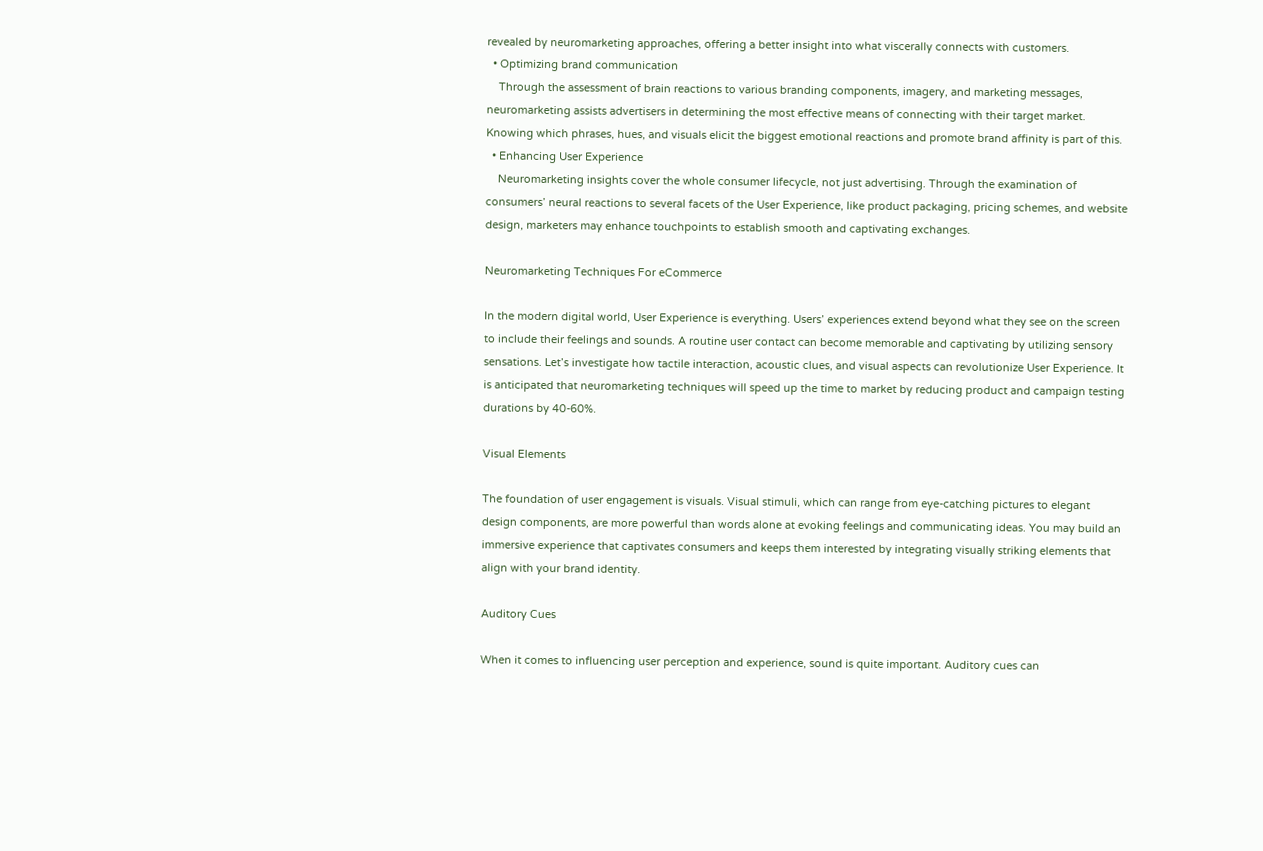revealed by neuromarketing approaches, offering a better insight into what viscerally connects with customers.
  • Optimizing brand communication
    Through the assessment of brain reactions to various branding components, imagery, and marketing messages, neuromarketing assists advertisers in determining the most effective means of connecting with their target market. Knowing which phrases, hues, and visuals elicit the biggest emotional reactions and promote brand affinity is part of this.
  • Enhancing User Experience
    Neuromarketing insights cover the whole consumer lifecycle, not just advertising. Through the examination of consumers’ neural reactions to several facets of the User Experience, like product packaging, pricing schemes, and website design, marketers may enhance touchpoints to establish smooth and captivating exchanges.

Neuromarketing Techniques For eCommerce

In the modern digital world, User Experience is everything. Users’ experiences extend beyond what they see on the screen to include their feelings and sounds. A routine user contact can become memorable and captivating by utilizing sensory sensations. Let’s investigate how tactile interaction, acoustic clues, and visual aspects can revolutionize User Experience. It is anticipated that neuromarketing techniques will speed up the time to market by reducing product and campaign testing durations by 40-60%.

Visual Elements

The foundation of user engagement is visuals. Visual stimuli, which can range from eye-catching pictures to elegant design components, are more powerful than words alone at evoking feelings and communicating ideas. You may build an immersive experience that captivates consumers and keeps them interested by integrating visually striking elements that align with your brand identity.

Auditory Cues

When it comes to influencing user perception and experience, sound is quite important. Auditory cues can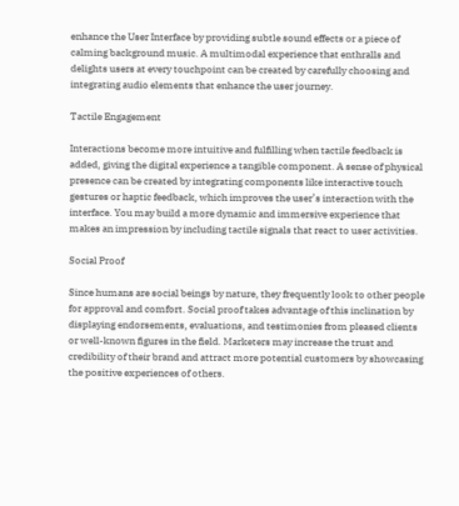enhance the User Interface by providing subtle sound effects or a piece of calming background music. A multimodal experience that enthralls and delights users at every touchpoint can be created by carefully choosing and integrating audio elements that enhance the user journey.

Tactile Engagement

Interactions become more intuitive and fulfilling when tactile feedback is added, giving the digital experience a tangible component. A sense of physical presence can be created by integrating components like interactive touch gestures or haptic feedback, which improves the user’s interaction with the interface. You may build a more dynamic and immersive experience that makes an impression by including tactile signals that react to user activities.

Social Proof

Since humans are social beings by nature, they frequently look to other people for approval and comfort. Social proof takes advantage of this inclination by displaying endorsements, evaluations, and testimonies from pleased clients or well-known figures in the field. Marketers may increase the trust and credibility of their brand and attract more potential customers by showcasing the positive experiences of others.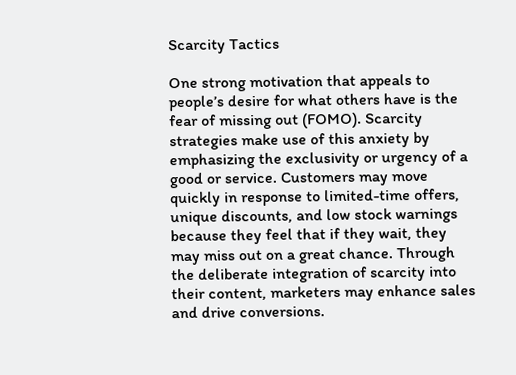Scarcity Tactics

One strong motivation that appeals to people’s desire for what others have is the fear of missing out (FOMO). Scarcity strategies make use of this anxiety by emphasizing the exclusivity or urgency of a good or service. Customers may move quickly in response to limited-time offers, unique discounts, and low stock warnings because they feel that if they wait, they may miss out on a great chance. Through the deliberate integration of scarcity into their content, marketers may enhance sales and drive conversions.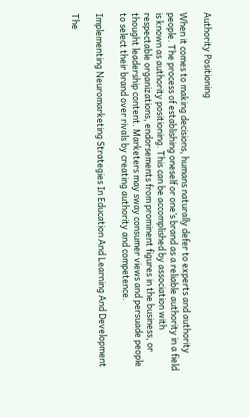Authority Positioning

When it comes to making decisions, humans naturally defer to experts and authority people. The process of establishing oneself or one’s brand as a reliable authority in a field is known as authority positioning. This can be accomplished by association with respectable organizations, endorsements from prominent figures in the business, or thought leadership content. Marketers may sway consumer views and persuade people to select their brand over rivals by creating authority and competence.

Implementing Neuromarketing Strategies In Education And Learning And Development

The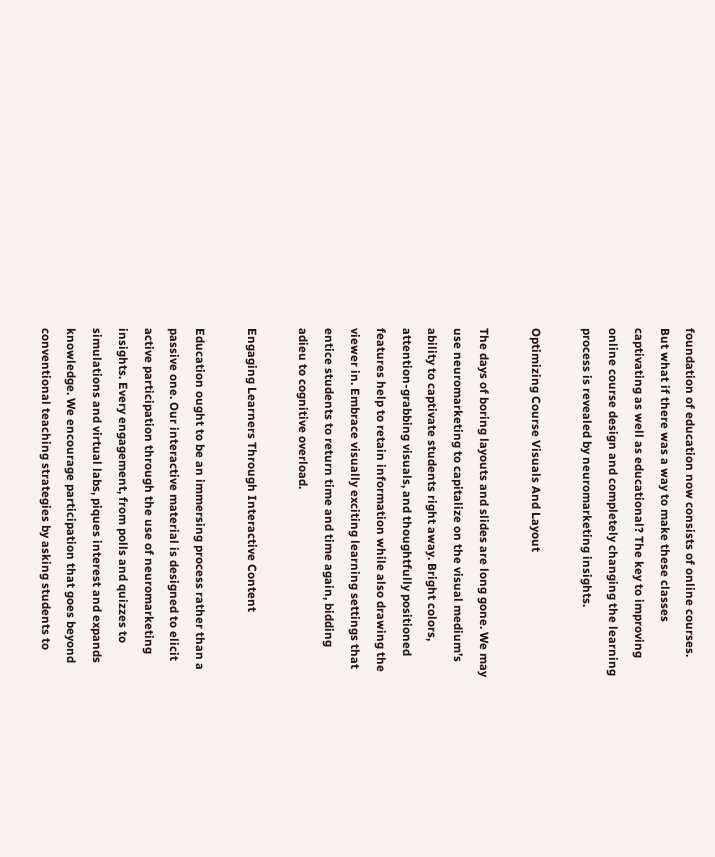foundation of education now consists of online courses. But what if there was a way to make these classes captivating as well as educational? The key to improving online course design and completely changing the learning process is revealed by neuromarketing insights.

Optimizing Course Visuals And Layout

The days of boring layouts and slides are long gone. We may use neuromarketing to capitalize on the visual medium’s ability to captivate students right away. Bright colors, attention-grabbing visuals, and thoughtfully positioned features help to retain information while also drawing the viewer in. Embrace visually exciting learning settings that entice students to return time and time again, bidding adieu to cognitive overload.

Engaging Learners Through Interactive Content

Education ought to be an immersing process rather than a passive one. Our interactive material is designed to elicit active participation through the use of neuromarketing insights. Every engagement, from polls and quizzes to simulations and virtual labs, piques interest and expands knowledge. We encourage participation that goes beyond conventional teaching strategies by asking students to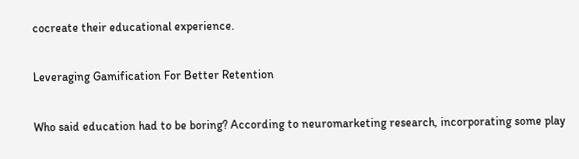cocreate their educational experience.

Leveraging Gamification For Better Retention

Who said education had to be boring? According to neuromarketing research, incorporating some play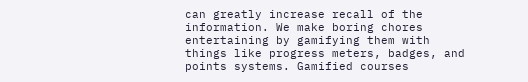can greatly increase recall of the information. We make boring chores entertaining by gamifying them with things like progress meters, badges, and points systems. Gamified courses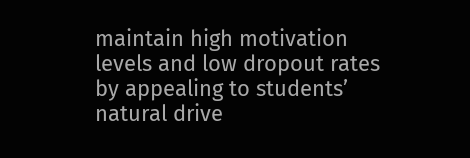maintain high motivation levels and low dropout rates by appealing to students’ natural drive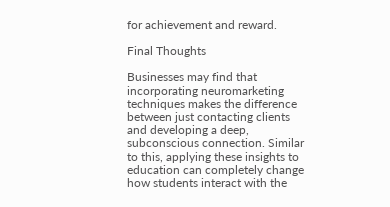for achievement and reward.

Final Thoughts

Businesses may find that incorporating neuromarketing techniques makes the difference between just contacting clients and developing a deep, subconscious connection. Similar to this, applying these insights to education can completely change how students interact with the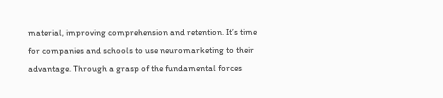material, improving comprehension and retention. It’s time for companies and schools to use neuromarketing to their advantage. Through a grasp of the fundamental forces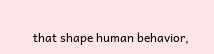that shape human behavior,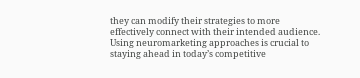they can modify their strategies to more effectively connect with their intended audience. Using neuromarketing approaches is crucial to staying ahead in today’s competitive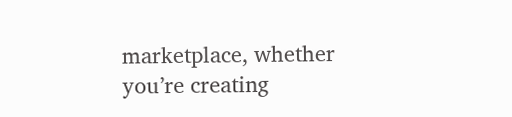marketplace, whether you’re creating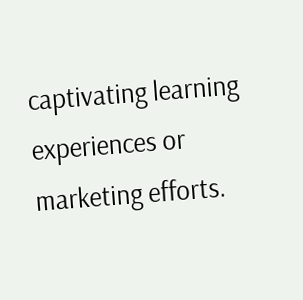captivating learning experiences or marketing efforts.